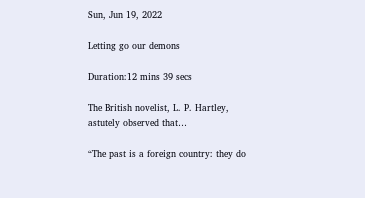Sun, Jun 19, 2022

Letting go our demons

Duration:12 mins 39 secs

The British novelist, L. P. Hartley, astutely observed that…

“The past is a foreign country: they do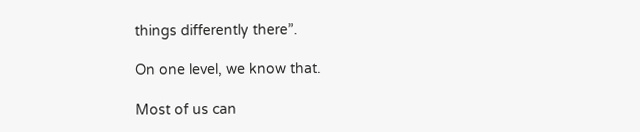things differently there”.

On one level, we know that.

Most of us can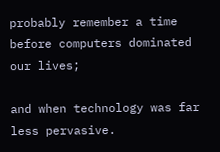probably remember a time before computers dominated our lives;

and when technology was far less pervasive.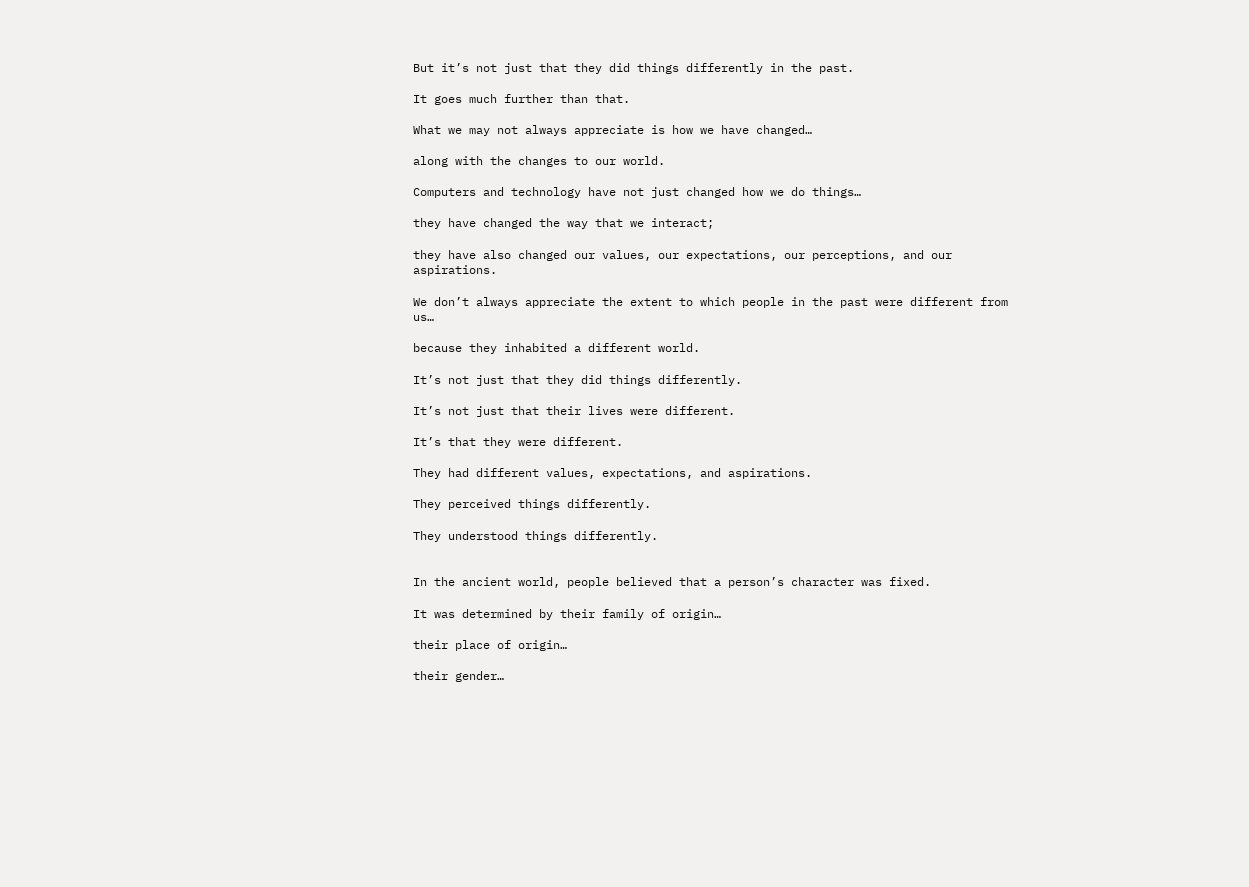But it’s not just that they did things differently in the past.

It goes much further than that.

What we may not always appreciate is how we have changed…

along with the changes to our world.

Computers and technology have not just changed how we do things…

they have changed the way that we interact;

they have also changed our values, our expectations, our perceptions, and our aspirations.

We don’t always appreciate the extent to which people in the past were different from us…

because they inhabited a different world.

It’s not just that they did things differently.

It’s not just that their lives were different.

It’s that they were different.

They had different values, expectations, and aspirations.

They perceived things differently.

They understood things differently.


In the ancient world, people believed that a person’s character was fixed.

It was determined by their family of origin…

their place of origin…

their gender…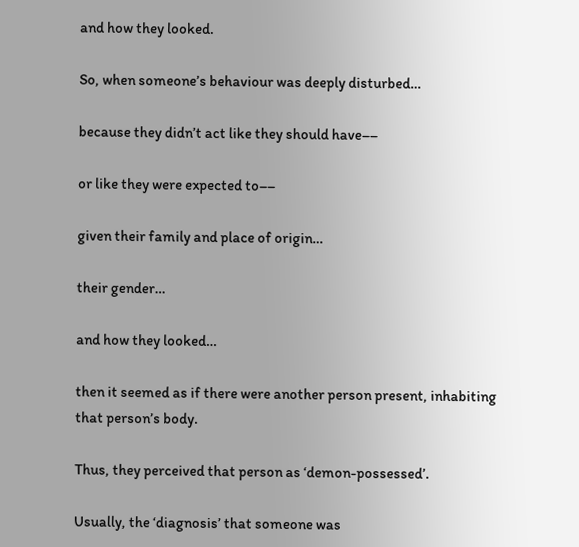and how they looked.

So, when someone’s behaviour was deeply disturbed…

because they didn’t act like they should have––

or like they were expected to––

given their family and place of origin…

their gender…

and how they looked…

then it seemed as if there were another person present, inhabiting that person’s body.

Thus, they perceived that person as ‘demon-possessed’.

Usually, the ‘diagnosis’ that someone was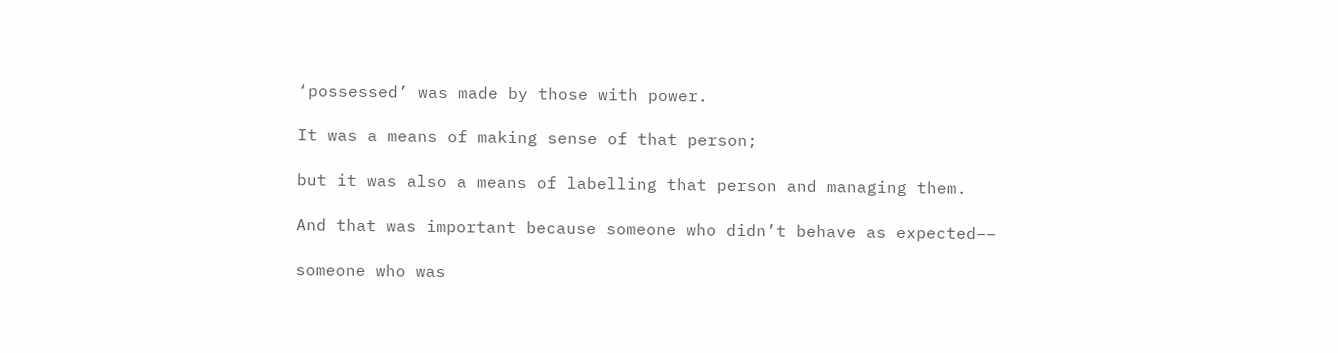‘possessed’ was made by those with power.

It was a means of making sense of that person;

but it was also a means of labelling that person and managing them.

And that was important because someone who didn’t behave as expected––

someone who was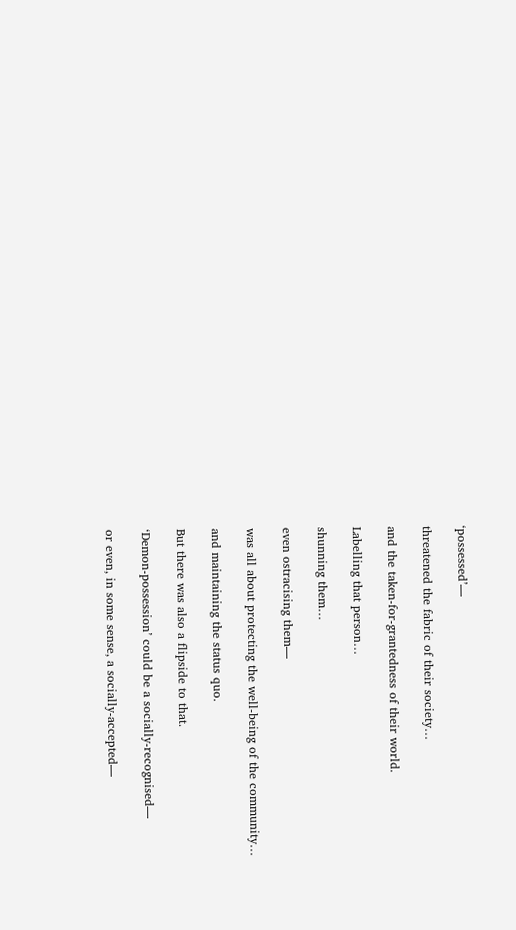‘possessed’––

threatened the fabric of their society…

and the taken-for-grantedness of their world.

Labelling that person…

shunning them…

even ostracising them––

was all about protecting the well-being of the community…

and maintaining the status quo.

But there was also a flipside to that.

‘Demon-possession’ could be a socially-recognised––

or even, in some sense, a socially-accepted––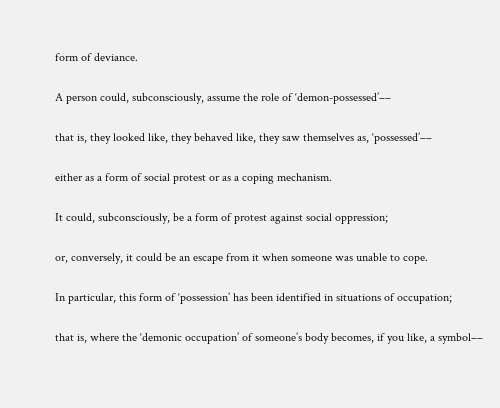form of deviance.

A person could, subconsciously, assume the role of ‘demon-possessed’––

that is, they looked like, they behaved like, they saw themselves as, ‘possessed’––

either as a form of social protest or as a coping mechanism.

It could, subconsciously, be a form of protest against social oppression;

or, conversely, it could be an escape from it when someone was unable to cope.

In particular, this form of ‘possession’ has been identified in situations of occupation;

that is, where the ‘demonic occupation’ of someone’s body becomes, if you like, a symbol––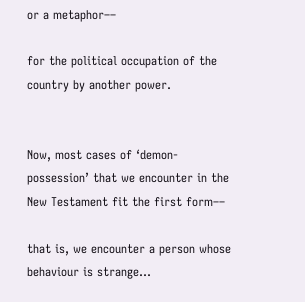or a metaphor––

for the political occupation of the country by another power.


Now, most cases of ‘demon-possession’ that we encounter in the New Testament fit the first form––

that is, we encounter a person whose behaviour is strange…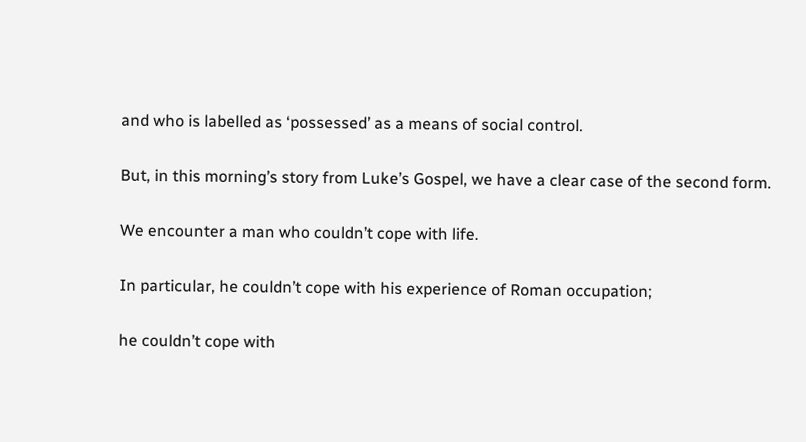and who is labelled as ‘possessed’ as a means of social control.

But, in this morning’s story from Luke’s Gospel, we have a clear case of the second form.

We encounter a man who couldn’t cope with life.

In particular, he couldn’t cope with his experience of Roman occupation;

he couldn’t cope with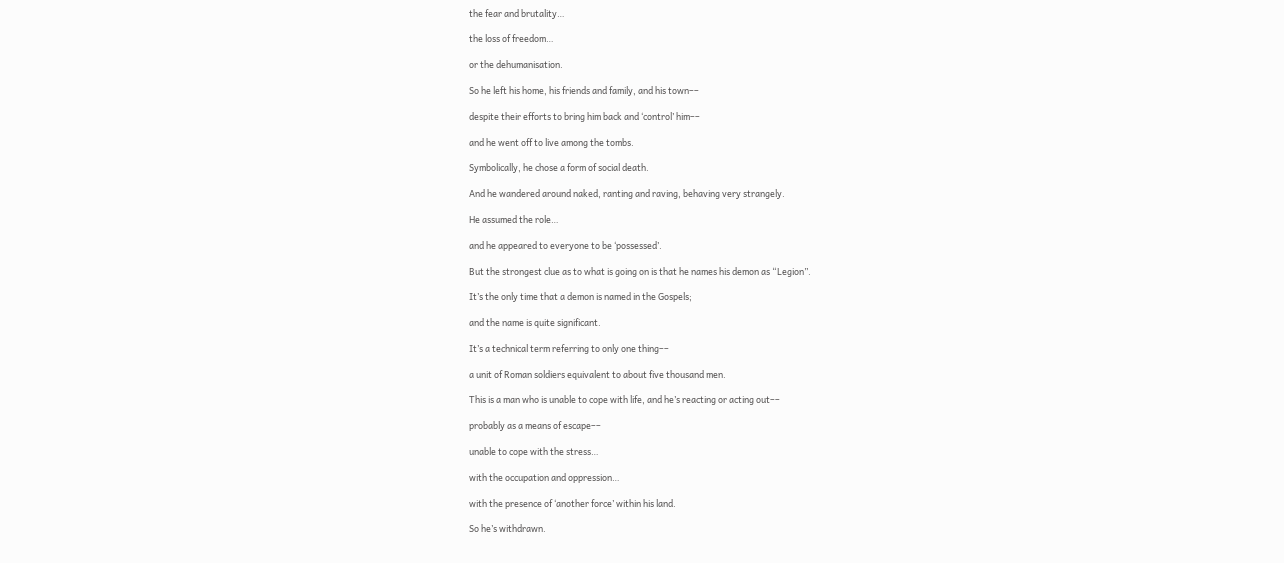the fear and brutality…

the loss of freedom…

or the dehumanisation.

So he left his home, his friends and family, and his town––

despite their efforts to bring him back and ‘control’ him––

and he went off to live among the tombs.

Symbolically, he chose a form of social death.

And he wandered around naked, ranting and raving, behaving very strangely.

He assumed the role…

and he appeared to everyone to be ‘possessed’.

But the strongest clue as to what is going on is that he names his demon as “Legion”.

It’s the only time that a demon is named in the Gospels;

and the name is quite significant.

It’s a technical term referring to only one thing––

a unit of Roman soldiers equivalent to about five thousand men.

This is a man who is unable to cope with life, and he’s reacting or acting out––

probably as a means of escape––

unable to cope with the stress…

with the occupation and oppression…

with the presence of ‘another force’ within his land.

So he’s withdrawn.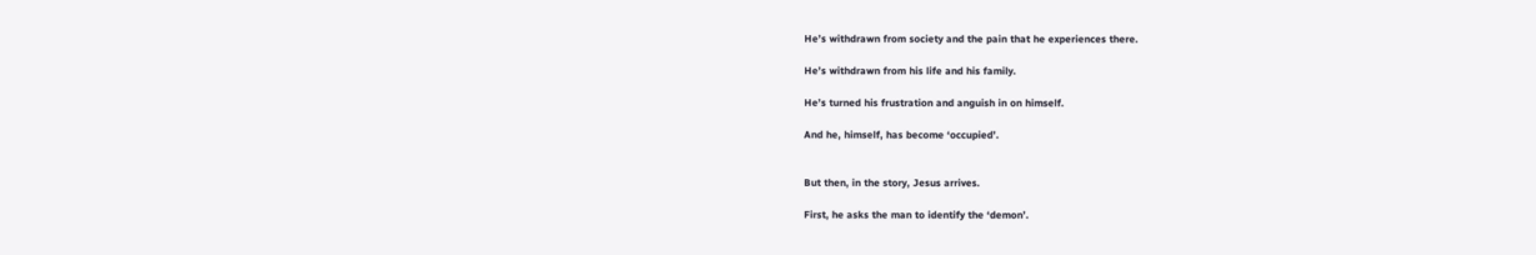He’s withdrawn from society and the pain that he experiences there.

He’s withdrawn from his life and his family.

He’s turned his frustration and anguish in on himself.

And he, himself, has become ‘occupied’.


But then, in the story, Jesus arrives.

First, he asks the man to identify the ‘demon’.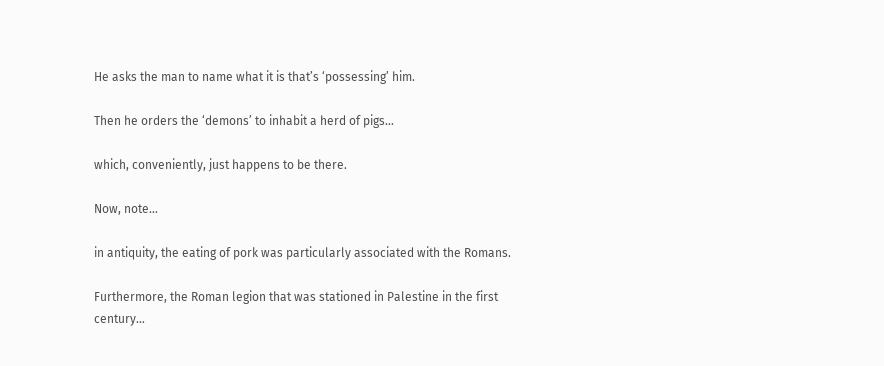He asks the man to name what it is that’s ‘possessing’ him.

Then he orders the ‘demons’ to inhabit a herd of pigs…

which, conveniently, just happens to be there.

Now, note…

in antiquity, the eating of pork was particularly associated with the Romans.

Furthermore, the Roman legion that was stationed in Palestine in the first century…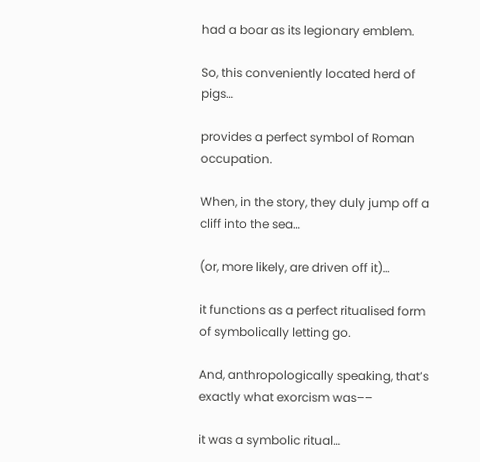had a boar as its legionary emblem.

So, this conveniently located herd of pigs…

provides a perfect symbol of Roman occupation.

When, in the story, they duly jump off a cliff into the sea…

(or, more likely, are driven off it)…

it functions as a perfect ritualised form of symbolically letting go.

And, anthropologically speaking, that’s exactly what exorcism was––

it was a symbolic ritual…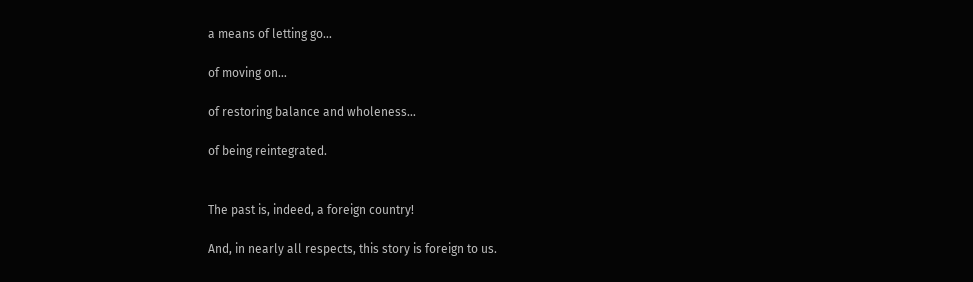a means of letting go…

of moving on…

of restoring balance and wholeness…

of being reintegrated.


The past is, indeed, a foreign country!

And, in nearly all respects, this story is foreign to us.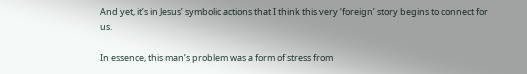And yet, it’s in Jesus’ symbolic actions that I think this very ‘foreign’ story begins to connect for us.

In essence, this man’s problem was a form of stress from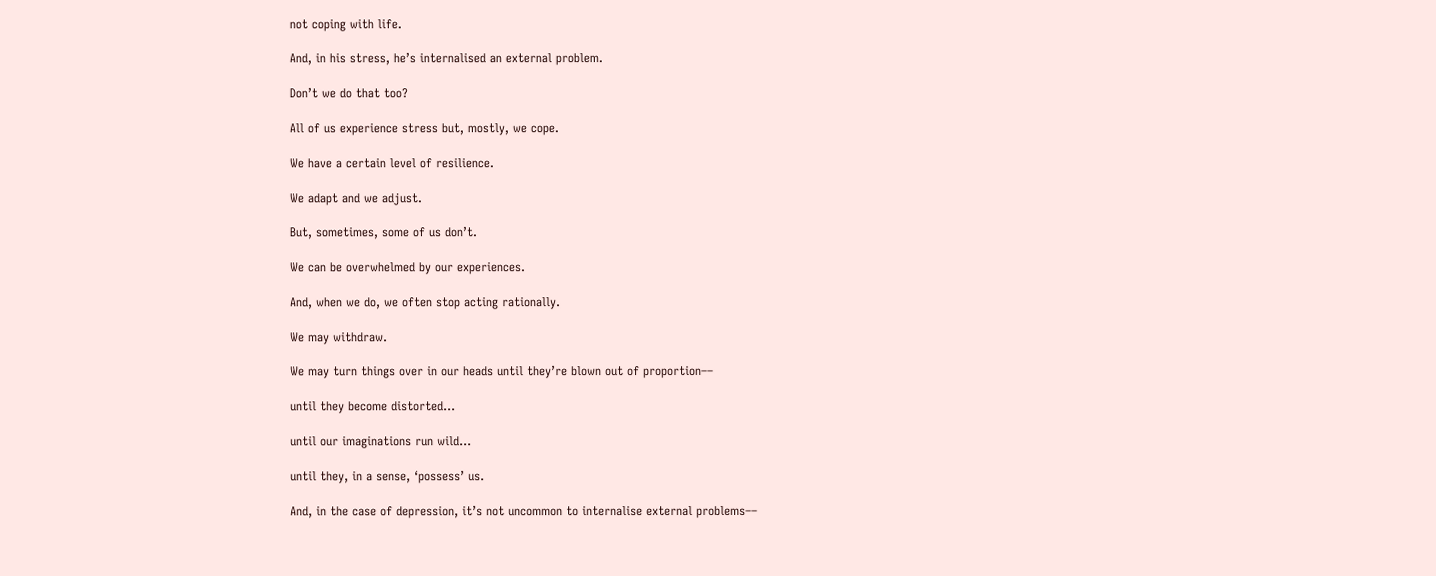not coping with life.

And, in his stress, he’s internalised an external problem.

Don’t we do that too?

All of us experience stress but, mostly, we cope.

We have a certain level of resilience.

We adapt and we adjust.

But, sometimes, some of us don’t.

We can be overwhelmed by our experiences.

And, when we do, we often stop acting rationally.

We may withdraw.

We may turn things over in our heads until they’re blown out of proportion––

until they become distorted…

until our imaginations run wild…

until they, in a sense, ‘possess’ us.

And, in the case of depression, it’s not uncommon to internalise external problems––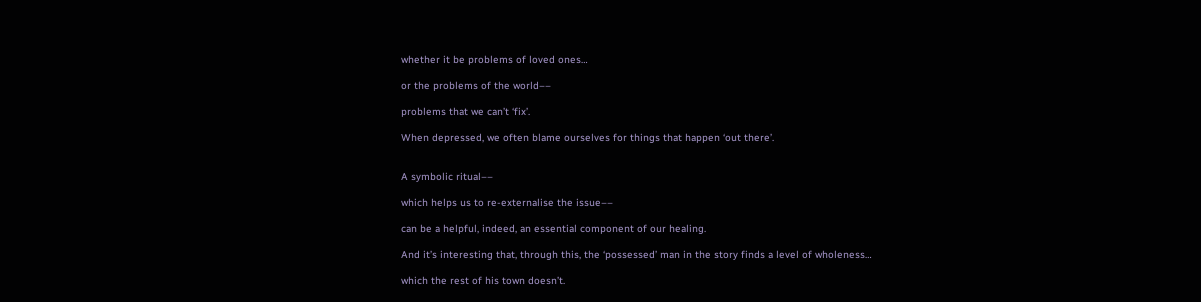whether it be problems of loved ones…

or the problems of the world––

problems that we can’t ‘fix’.

When depressed, we often blame ourselves for things that happen ‘out there’.


A symbolic ritual––

which helps us to re-externalise the issue––

can be a helpful, indeed, an essential component of our healing.

And it’s interesting that, through this, the ‘possessed’ man in the story finds a level of wholeness…

which the rest of his town doesn’t.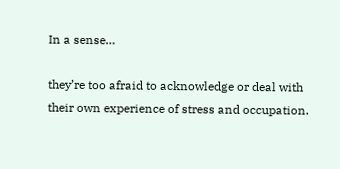In a sense…

they’re too afraid to acknowledge or deal with their own experience of stress and occupation.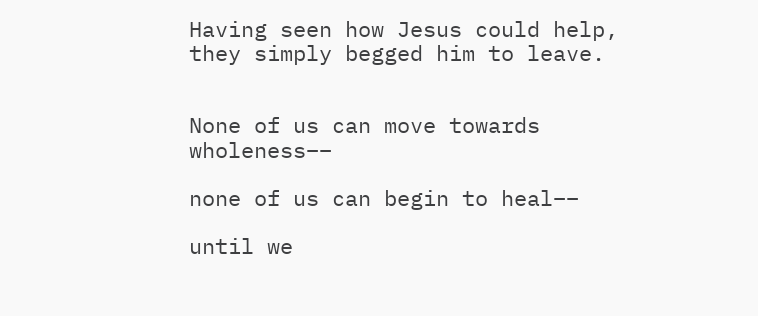Having seen how Jesus could help, they simply begged him to leave.


None of us can move towards wholeness––

none of us can begin to heal––

until we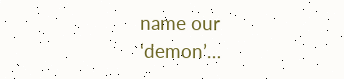name our ‘demon’…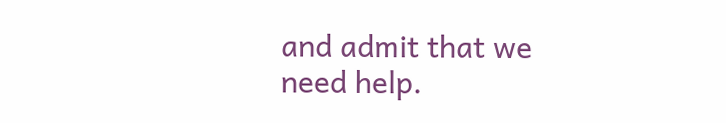and admit that we need help.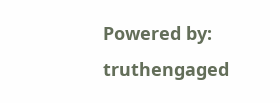Powered by: truthengaged